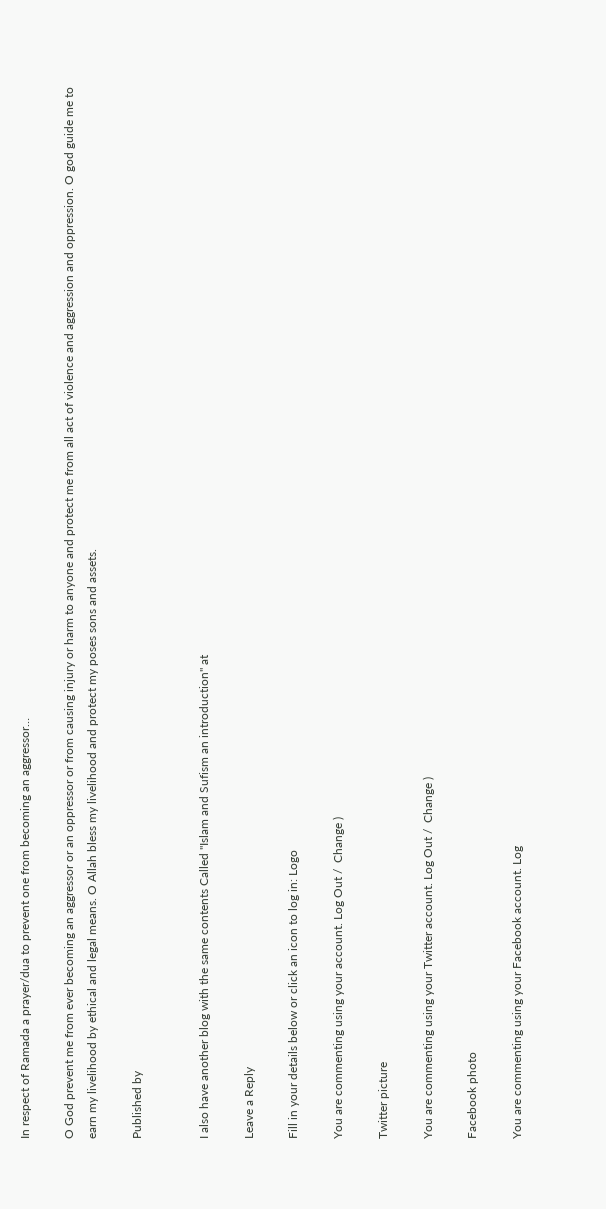In respect of Ramada a prayer/dua to prevent one from becoming an aggressor…

O God prevent me from ever becoming an aggressor or an oppressor or from causing injury or harm to anyone and protect me from all act of violence and aggression and oppression. O god guide me to earn my livelihood by ethical and legal means. O Allah bless my livelihood and protect my poses sons and assets.

Published by


I also have another blog with the same contents Called "Islam and Sufism an introduction" at

Leave a Reply

Fill in your details below or click an icon to log in: Logo

You are commenting using your account. Log Out /  Change )

Twitter picture

You are commenting using your Twitter account. Log Out /  Change )

Facebook photo

You are commenting using your Facebook account. Log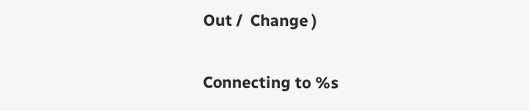Out /  Change )

Connecting to %s